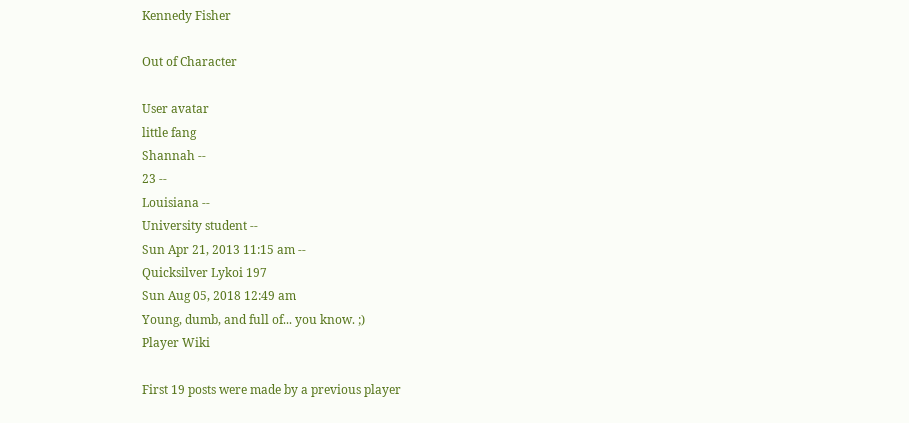Kennedy Fisher

Out of Character

User avatar
little fang
Shannah --
23 --
Louisiana --
University student --
Sun Apr 21, 2013 11:15 am --
Quicksilver Lykoi 197
Sun Aug 05, 2018 12:49 am
Young, dumb, and full of... you know. ;)
Player Wiki

First 19 posts were made by a previous player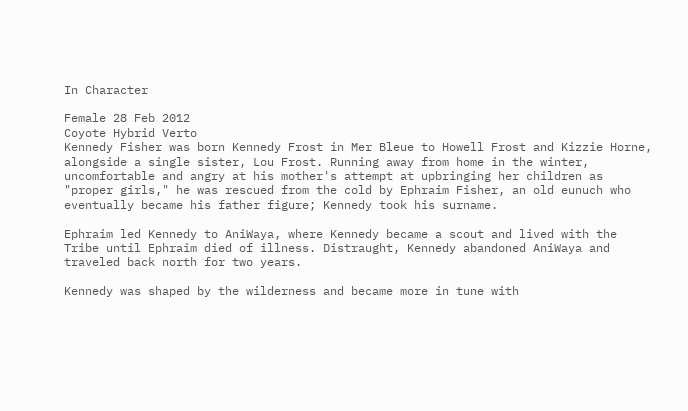In Character

Female 28 Feb 2012
Coyote Hybrid Verto
Kennedy Fisher was born Kennedy Frost in Mer Bleue to Howell Frost and Kizzie Horne, alongside a single sister, Lou Frost. Running away from home in the winter, uncomfortable and angry at his mother's attempt at upbringing her children as "proper girls," he was rescued from the cold by Ephraim Fisher, an old eunuch who eventually became his father figure; Kennedy took his surname.

Ephraim led Kennedy to AniWaya, where Kennedy became a scout and lived with the Tribe until Ephraim died of illness. Distraught, Kennedy abandoned AniWaya and traveled back north for two years.

Kennedy was shaped by the wilderness and became more in tune with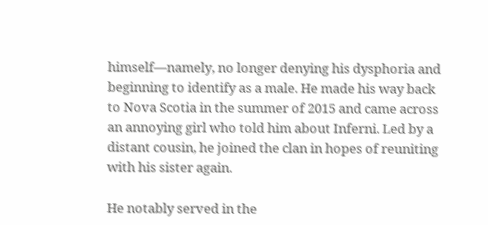himself—namely, no longer denying his dysphoria and beginning to identify as a male. He made his way back to Nova Scotia in the summer of 2015 and came across an annoying girl who told him about Inferni. Led by a distant cousin, he joined the clan in hopes of reuniting with his sister again.

He notably served in the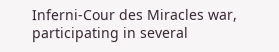Inferni-Cour des Miracles war, participating in several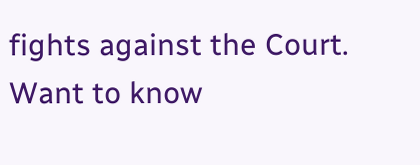fights against the Court.
Want to know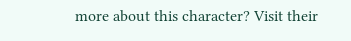more about this character? Visit their